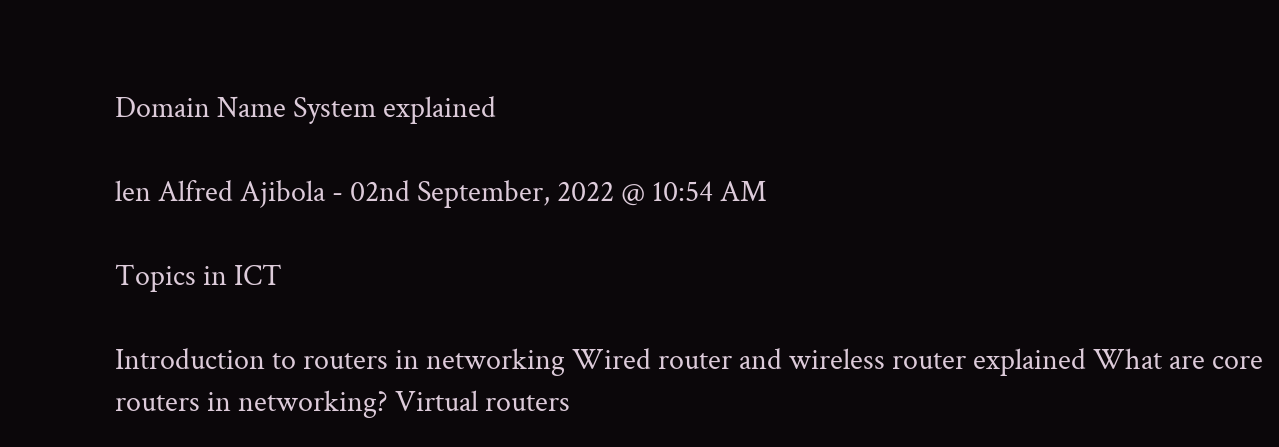Domain Name System explained

len Alfred Ajibola - 02nd September, 2022 @ 10:54 AM

Topics in ICT

Introduction to routers in networking Wired router and wireless router explained What are core routers in networking? Virtual routers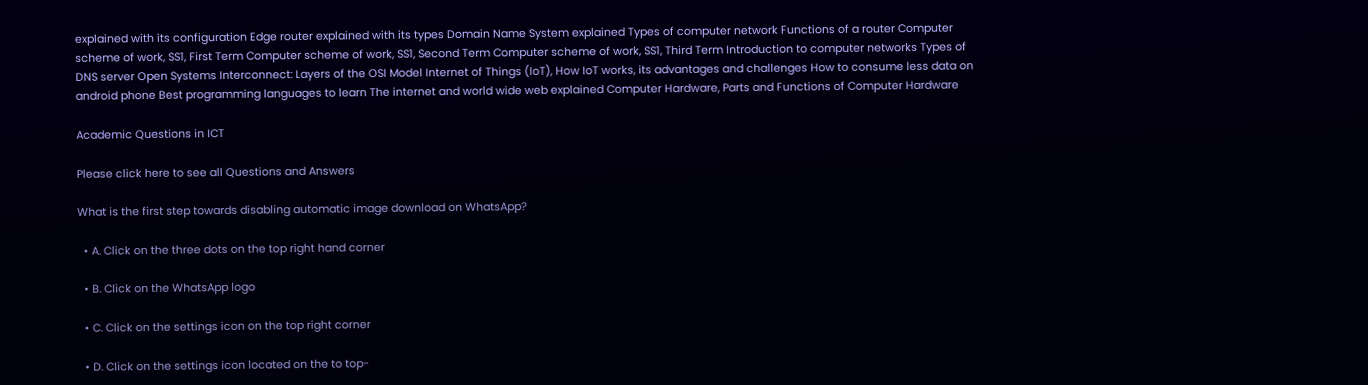explained with its configuration Edge router explained with its types Domain Name System explained Types of computer network Functions of a router Computer scheme of work, SS1, First Term Computer scheme of work, SS1, Second Term Computer scheme of work, SS1, Third Term Introduction to computer networks Types of DNS server Open Systems Interconnect: Layers of the OSI Model Internet of Things (IoT), How IoT works, its advantages and challenges How to consume less data on android phone Best programming languages to learn The internet and world wide web explained Computer Hardware, Parts and Functions of Computer Hardware

Academic Questions in ICT

Please click here to see all Questions and Answers

What is the first step towards disabling automatic image download on WhatsApp?

  • A. Click on the three dots on the top right hand corner

  • B. Click on the WhatsApp logo

  • C. Click on the settings icon on the top right corner

  • D. Click on the settings icon located on the to top-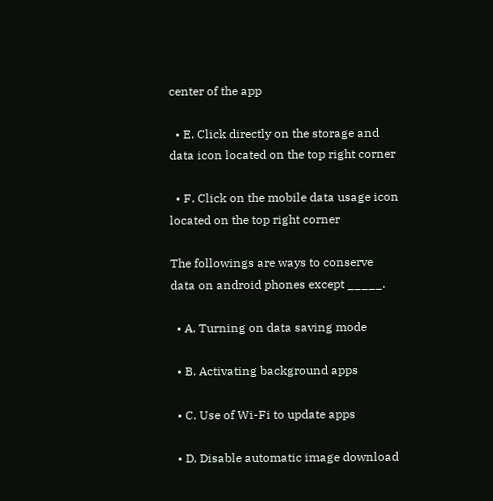center of the app

  • E. Click directly on the storage and data icon located on the top right corner

  • F. Click on the mobile data usage icon located on the top right corner

The followings are ways to conserve data on android phones except _____.

  • A. Turning on data saving mode

  • B. Activating background apps

  • C. Use of Wi-Fi to update apps

  • D. Disable automatic image download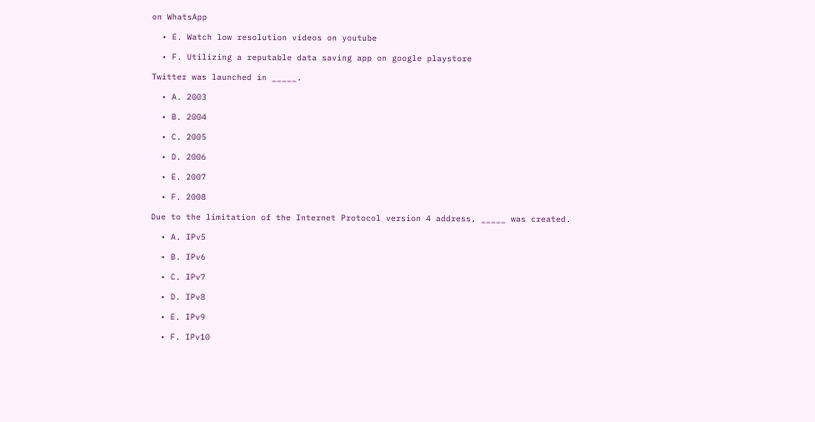on WhatsApp

  • E. Watch low resolution videos on youtube

  • F. Utilizing a reputable data saving app on google playstore

Twitter was launched in _____.

  • A. 2003

  • B. 2004

  • C. 2005

  • D. 2006

  • E. 2007

  • F. 2008

Due to the limitation of the Internet Protocol version 4 address, _____ was created.

  • A. IPv5

  • B. IPv6

  • C. IPv7

  • D. IPv8

  • E. IPv9

  • F. IPv10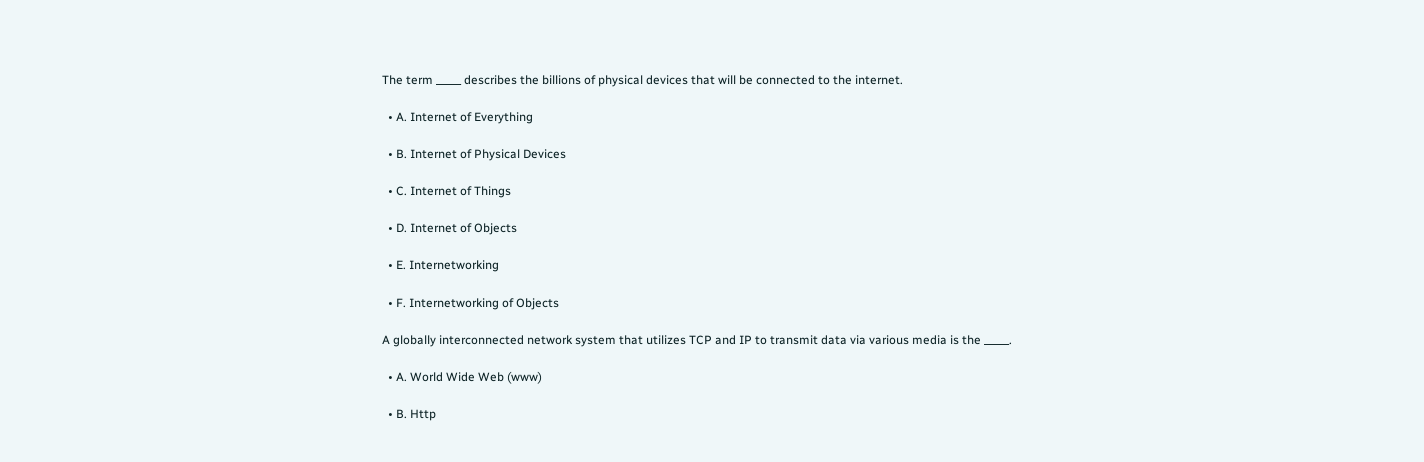The term _____ describes the billions of physical devices that will be connected to the internet.

  • A. Internet of Everything

  • B. Internet of Physical Devices

  • C. Internet of Things

  • D. Internet of Objects

  • E. Internetworking

  • F. Internetworking of Objects

A globally interconnected network system that utilizes TCP and IP to transmit data via various media is the _____.

  • A. World Wide Web (www)

  • B. Http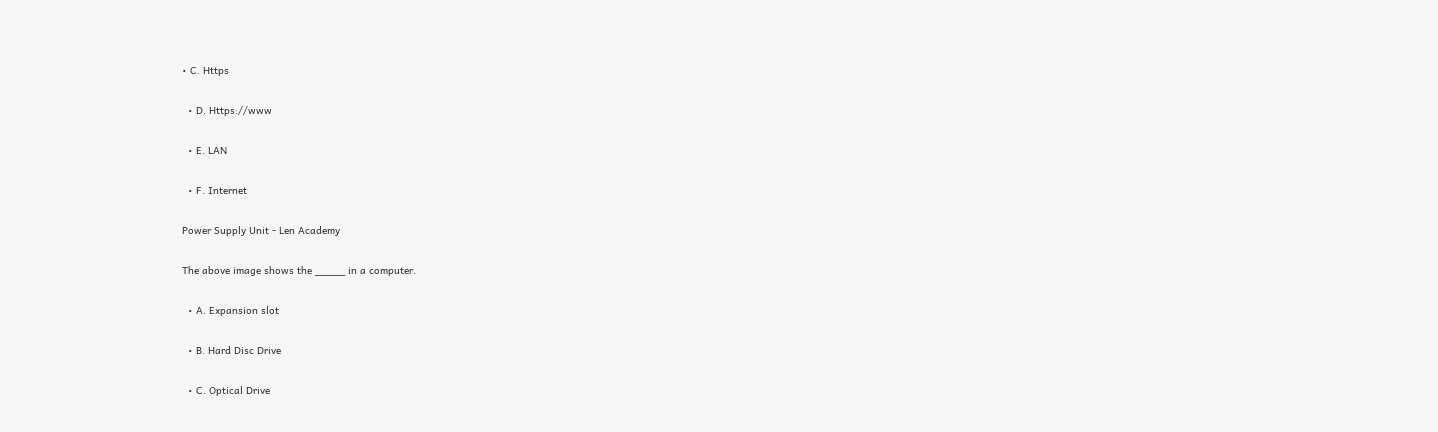• C. Https

  • D. Https://www

  • E. LAN

  • F. Internet

Power Supply Unit - Len Academy

The above image shows the _____ in a computer.

  • A. Expansion slot

  • B. Hard Disc Drive

  • C. Optical Drive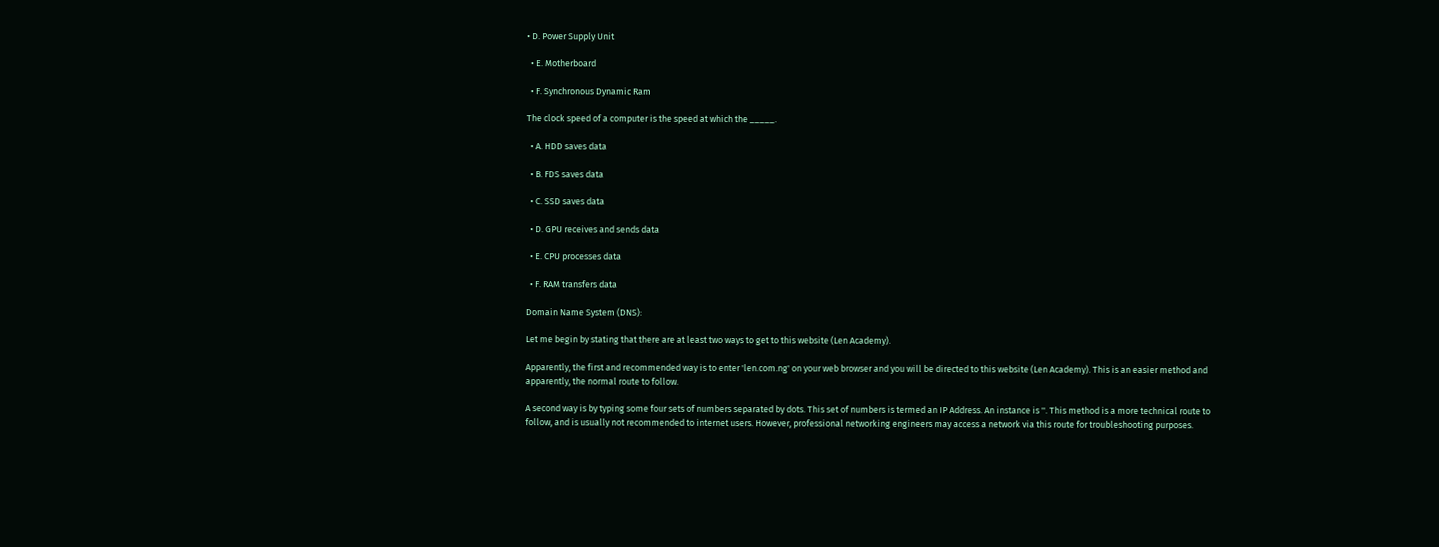• D. Power Supply Unit

  • E. Motherboard

  • F. Synchronous Dynamic Ram

The clock speed of a computer is the speed at which the _____.

  • A. HDD saves data

  • B. FDS saves data

  • C. SSD saves data

  • D. GPU receives and sends data

  • E. CPU processes data

  • F. RAM transfers data

Domain Name System (DNS):

Let me begin by stating that there are at least two ways to get to this website (Len Academy).

Apparently, the first and recommended way is to enter 'len.com.ng' on your web browser and you will be directed to this website (Len Academy). This is an easier method and apparently, the normal route to follow.

A second way is by typing some four sets of numbers separated by dots. This set of numbers is termed an IP Address. An instance is ''. This method is a more technical route to follow, and is usually not recommended to internet users. However, professional networking engineers may access a network via this route for troubleshooting purposes.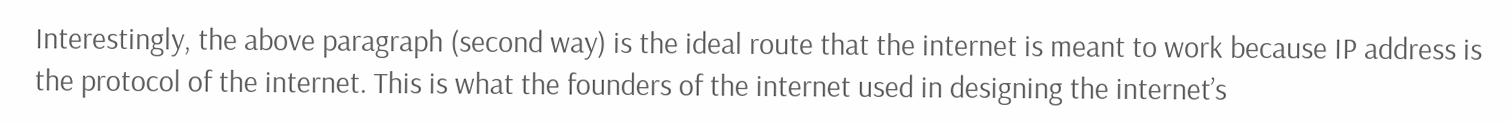Interestingly, the above paragraph (second way) is the ideal route that the internet is meant to work because IP address is the protocol of the internet. This is what the founders of the internet used in designing the internet’s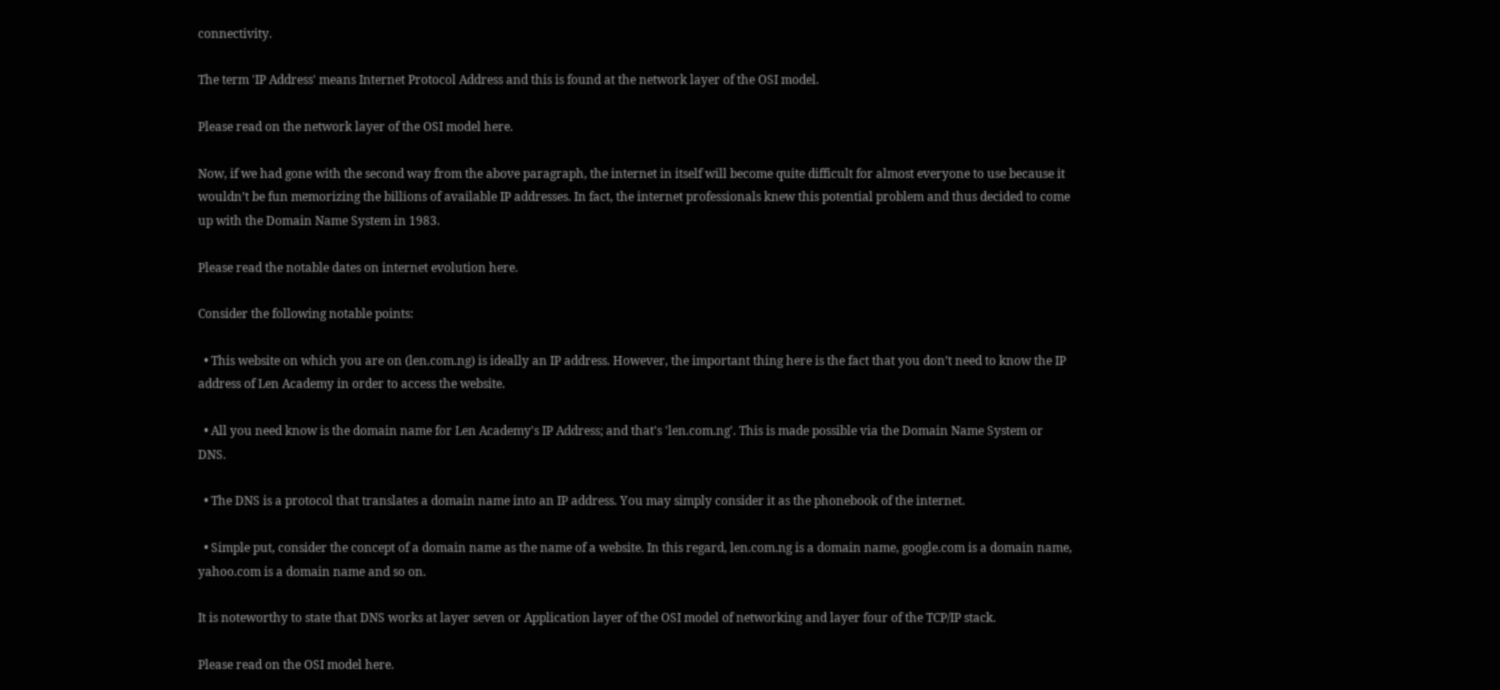connectivity.

The term 'IP Address' means Internet Protocol Address and this is found at the network layer of the OSI model.

Please read on the network layer of the OSI model here.

Now, if we had gone with the second way from the above paragraph, the internet in itself will become quite difficult for almost everyone to use because it wouldn’t be fun memorizing the billions of available IP addresses. In fact, the internet professionals knew this potential problem and thus decided to come up with the Domain Name System in 1983.

Please read the notable dates on internet evolution here.

Consider the following notable points:

  • This website on which you are on (len.com.ng) is ideally an IP address. However, the important thing here is the fact that you don’t need to know the IP address of Len Academy in order to access the website.

  • All you need know is the domain name for Len Academy's IP Address; and that's 'len.com.ng'. This is made possible via the Domain Name System or DNS.

  • The DNS is a protocol that translates a domain name into an IP address. You may simply consider it as the phonebook of the internet.

  • Simple put, consider the concept of a domain name as the name of a website. In this regard, len.com.ng is a domain name, google.com is a domain name, yahoo.com is a domain name and so on.

It is noteworthy to state that DNS works at layer seven or Application layer of the OSI model of networking and layer four of the TCP/IP stack.

Please read on the OSI model here.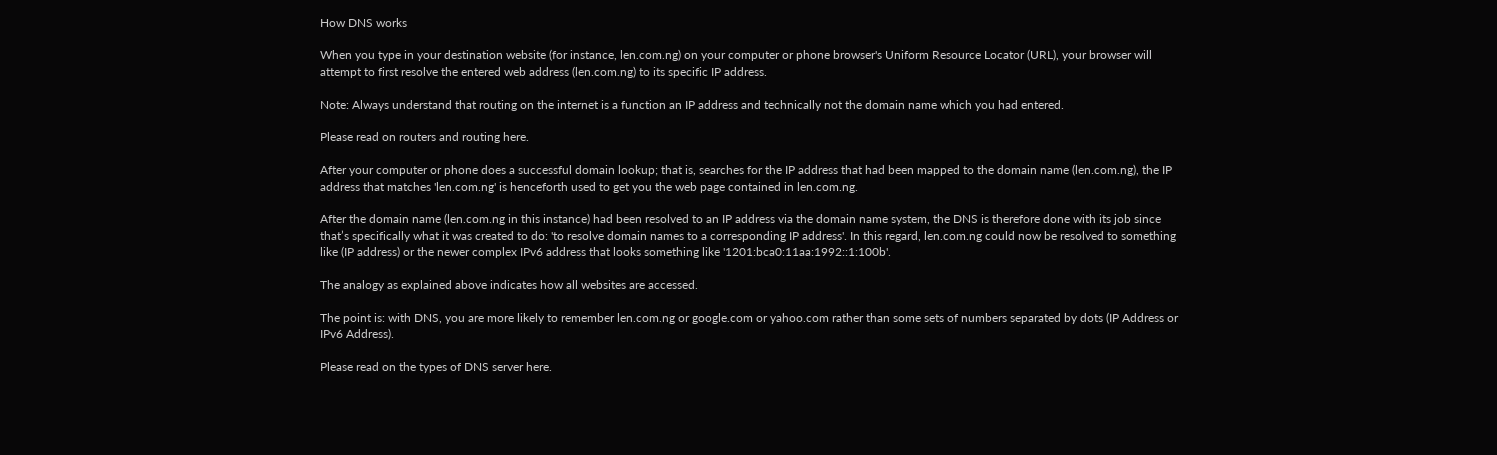How DNS works

When you type in your destination website (for instance, len.com.ng) on your computer or phone browser's Uniform Resource Locator (URL), your browser will attempt to first resolve the entered web address (len.com.ng) to its specific IP address.

Note: Always understand that routing on the internet is a function an IP address and technically not the domain name which you had entered.

Please read on routers and routing here.

After your computer or phone does a successful domain lookup; that is, searches for the IP address that had been mapped to the domain name (len.com.ng), the IP address that matches 'len.com.ng' is henceforth used to get you the web page contained in len.com.ng.

After the domain name (len.com.ng in this instance) had been resolved to an IP address via the domain name system, the DNS is therefore done with its job since that’s specifically what it was created to do: 'to resolve domain names to a corresponding IP address'. In this regard, len.com.ng could now be resolved to something like (IP address) or the newer complex IPv6 address that looks something like '1201:bca0:11aa:1992::1:100b'.

The analogy as explained above indicates how all websites are accessed.

The point is: with DNS, you are more likely to remember len.com.ng or google.com or yahoo.com rather than some sets of numbers separated by dots (IP Address or IPv6 Address).

Please read on the types of DNS server here.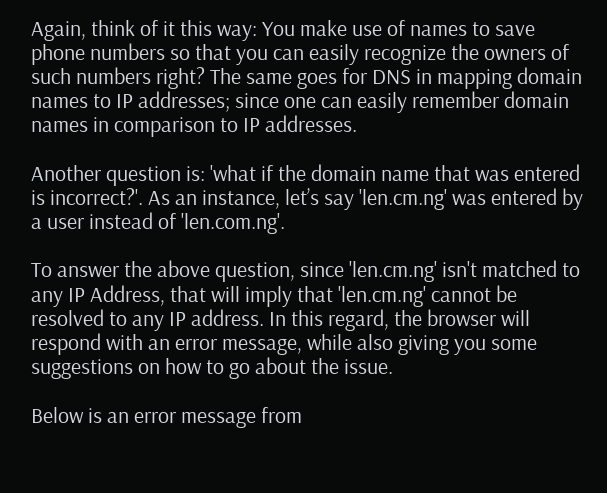Again, think of it this way: You make use of names to save phone numbers so that you can easily recognize the owners of such numbers right? The same goes for DNS in mapping domain names to IP addresses; since one can easily remember domain names in comparison to IP addresses.

Another question is: 'what if the domain name that was entered is incorrect?'. As an instance, let’s say 'len.cm.ng' was entered by a user instead of 'len.com.ng'.

To answer the above question, since 'len.cm.ng' isn't matched to any IP Address, that will imply that 'len.cm.ng' cannot be resolved to any IP address. In this regard, the browser will respond with an error message, while also giving you some suggestions on how to go about the issue.

Below is an error message from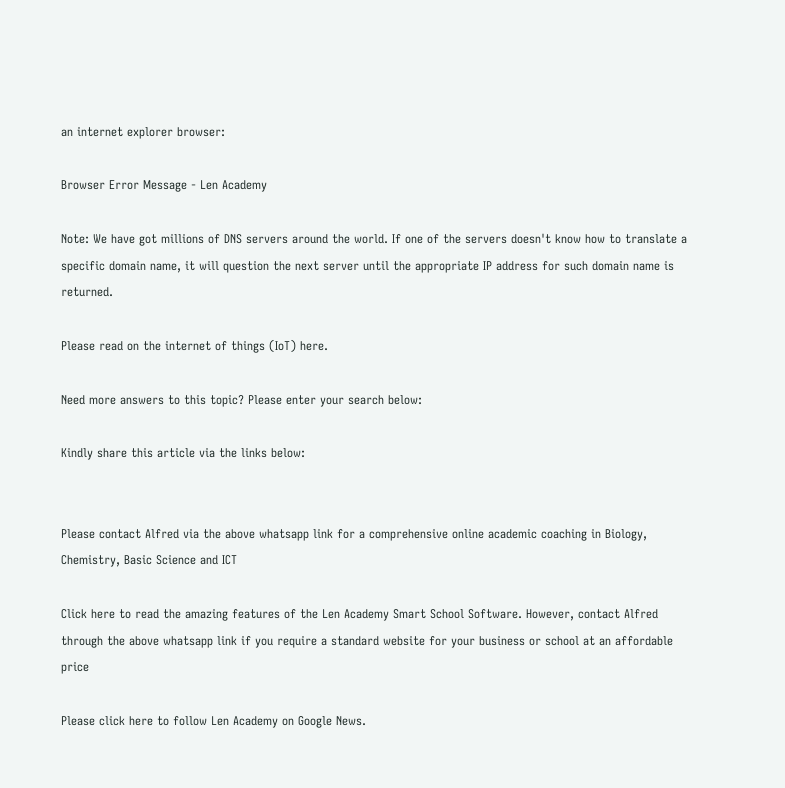an internet explorer browser:

Browser Error Message - Len Academy

Note: We have got millions of DNS servers around the world. If one of the servers doesn't know how to translate a specific domain name, it will question the next server until the appropriate IP address for such domain name is returned.

Please read on the internet of things (IoT) here.

Need more answers to this topic? Please enter your search below:

Kindly share this article via the links below:


Please contact Alfred via the above whatsapp link for a comprehensive online academic coaching in Biology, Chemistry, Basic Science and ICT

Click here to read the amazing features of the Len Academy Smart School Software. However, contact Alfred through the above whatsapp link if you require a standard website for your business or school at an affordable price

Please click here to follow Len Academy on Google News.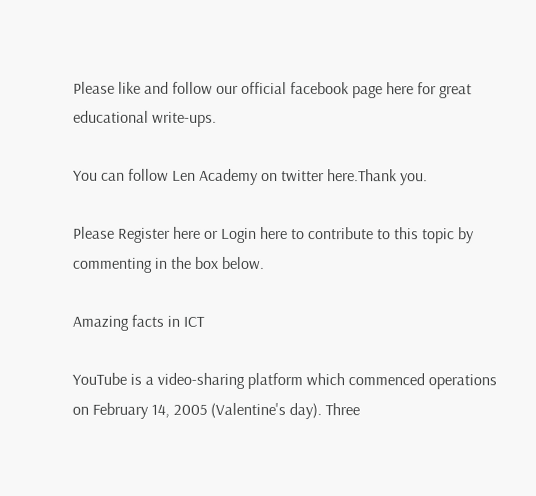Please like and follow our official facebook page here for great educational write-ups.

You can follow Len Academy on twitter here.Thank you.

Please Register here or Login here to contribute to this topic by commenting in the box below.

Amazing facts in ICT

YouTube is a video-sharing platform which commenced operations on February 14, 2005 (Valentine's day). Three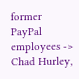former PayPal employees -> Chad Hurley,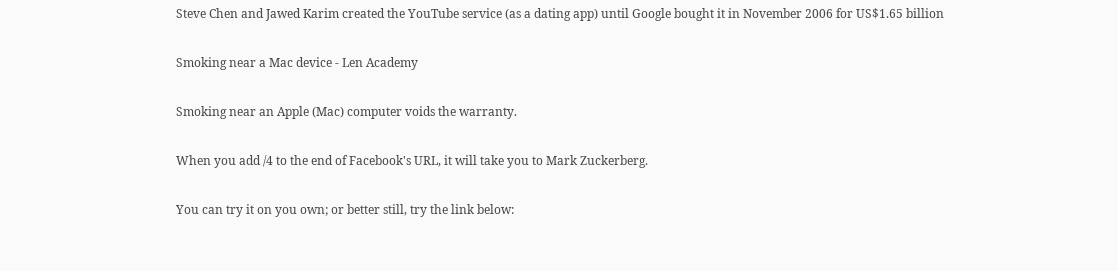Steve Chen and Jawed Karim created the YouTube service (as a dating app) until Google bought it in November 2006 for US$1.65 billion

Smoking near a Mac device - Len Academy

Smoking near an Apple (Mac) computer voids the warranty.

When you add /4 to the end of Facebook's URL, it will take you to Mark Zuckerberg.

You can try it on you own; or better still, try the link below: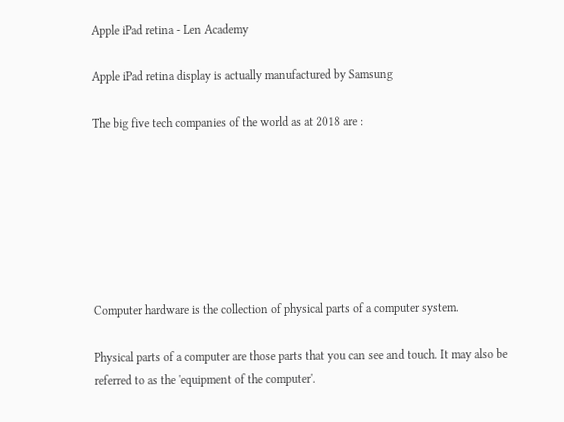Apple iPad retina - Len Academy

Apple iPad retina display is actually manufactured by Samsung

The big five tech companies of the world as at 2018 are :







Computer hardware is the collection of physical parts of a computer system.

Physical parts of a computer are those parts that you can see and touch. It may also be referred to as the 'equipment of the computer'.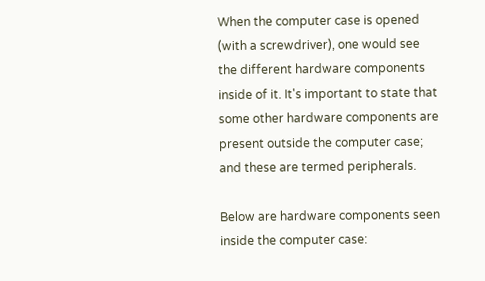When the computer case is opened (with a screwdriver), one would see the different hardware components inside of it. It's important to state that some other hardware components are present outside the computer case; and these are termed peripherals.

Below are hardware components seen inside the computer case: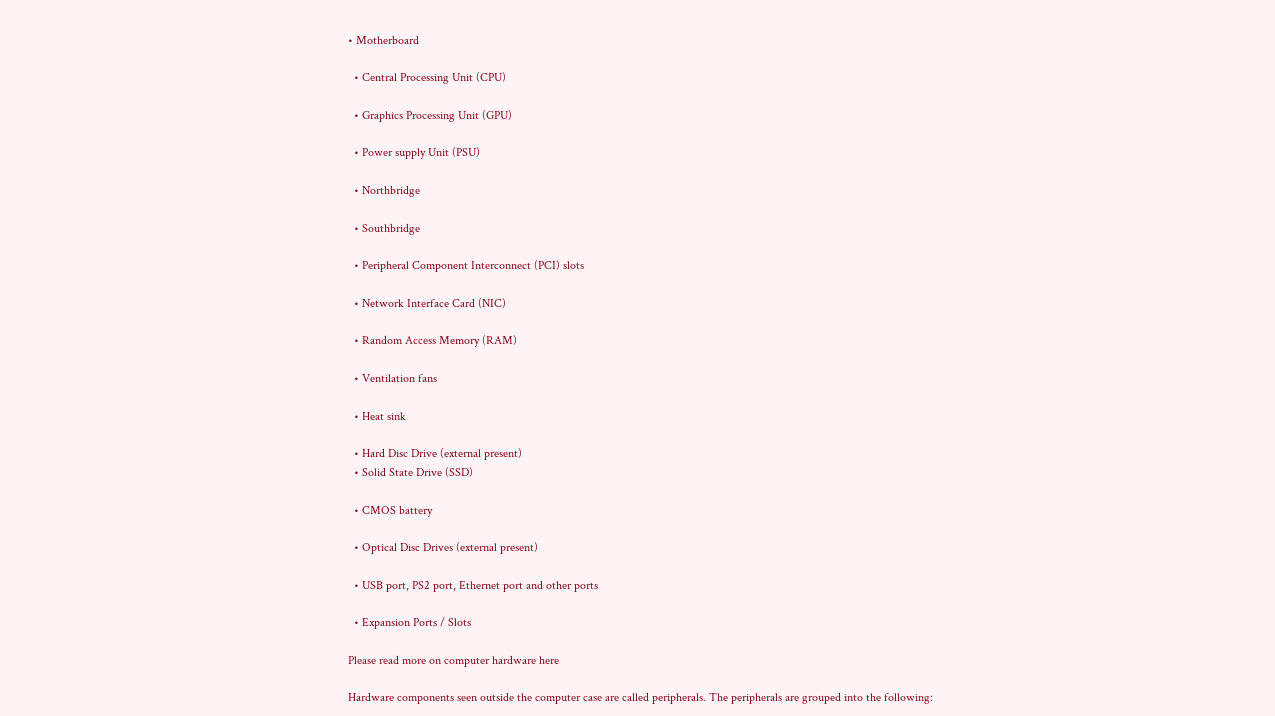• Motherboard

  • Central Processing Unit (CPU)

  • Graphics Processing Unit (GPU)

  • Power supply Unit (PSU)

  • Northbridge

  • Southbridge

  • Peripheral Component Interconnect (PCI) slots

  • Network Interface Card (NIC)

  • Random Access Memory (RAM)

  • Ventilation fans

  • Heat sink

  • Hard Disc Drive (external present)
  • Solid State Drive (SSD)

  • CMOS battery

  • Optical Disc Drives (external present)

  • USB port, PS2 port, Ethernet port and other ports

  • Expansion Ports / Slots

Please read more on computer hardware here

Hardware components seen outside the computer case are called peripherals. The peripherals are grouped into the following: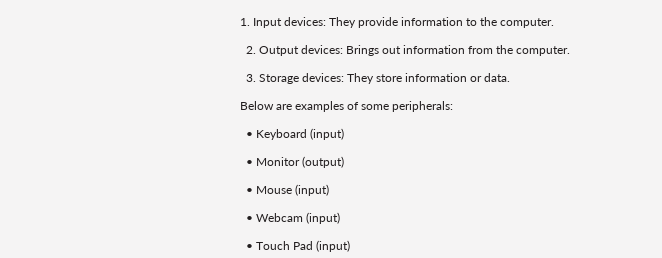1. Input devices: They provide information to the computer.

  2. Output devices: Brings out information from the computer.

  3. Storage devices: They store information or data.

Below are examples of some peripherals:

  • Keyboard (input)

  • Monitor (output)

  • Mouse (input)

  • Webcam (input)

  • Touch Pad (input)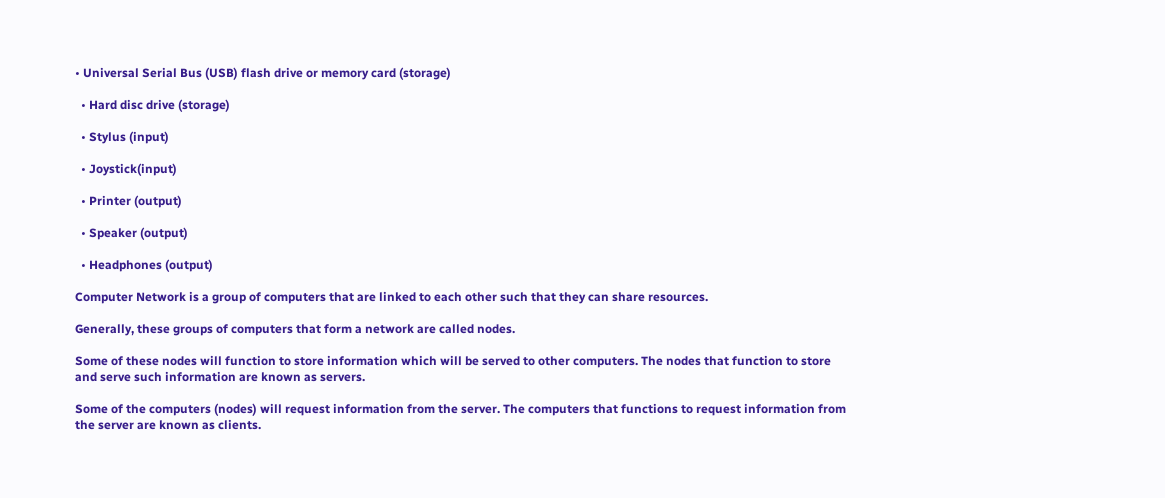• Universal Serial Bus (USB) flash drive or memory card (storage)

  • Hard disc drive (storage)

  • Stylus (input)

  • Joystick(input)

  • Printer (output)

  • Speaker (output)

  • Headphones (output)

Computer Network is a group of computers that are linked to each other such that they can share resources.

Generally, these groups of computers that form a network are called nodes.

Some of these nodes will function to store information which will be served to other computers. The nodes that function to store and serve such information are known as servers.

Some of the computers (nodes) will request information from the server. The computers that functions to request information from the server are known as clients.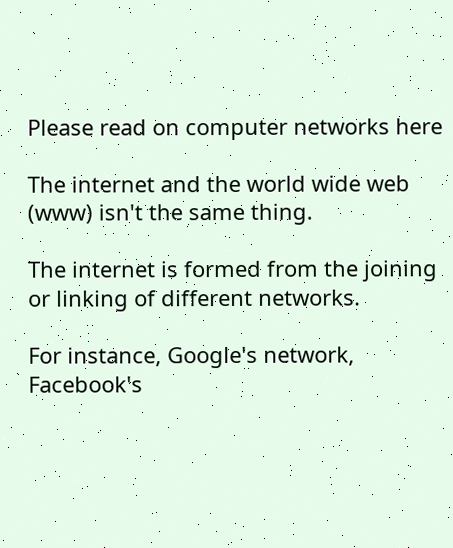Please read on computer networks here

The internet and the world wide web (www) isn't the same thing.

The internet is formed from the joining or linking of different networks.

For instance, Google's network, Facebook's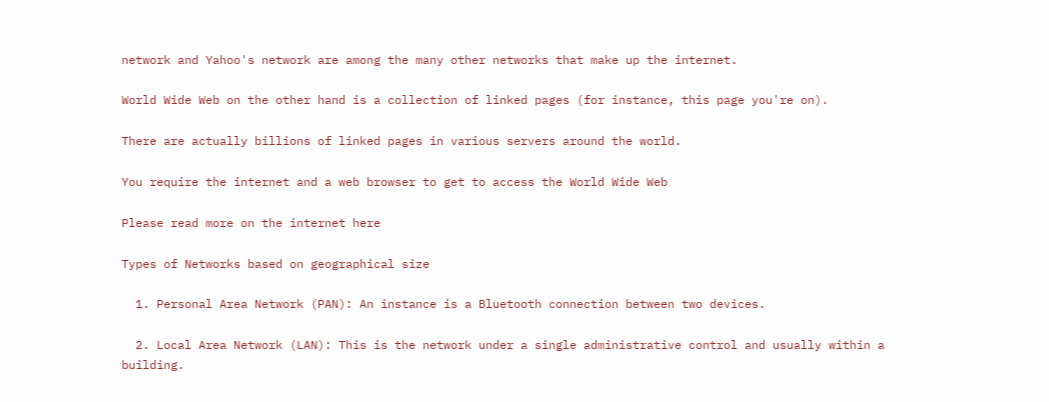network and Yahoo's network are among the many other networks that make up the internet.

World Wide Web on the other hand is a collection of linked pages (for instance, this page you're on).

There are actually billions of linked pages in various servers around the world.

You require the internet and a web browser to get to access the World Wide Web

Please read more on the internet here

Types of Networks based on geographical size

  1. Personal Area Network (PAN): An instance is a Bluetooth connection between two devices.

  2. Local Area Network (LAN): This is the network under a single administrative control and usually within a building.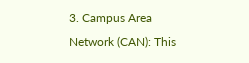3. Campus Area Network (CAN): This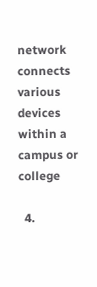network connects various devices within a campus or college

  4.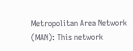Metropolitan Area Network (MAN): This network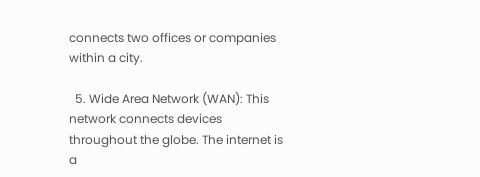connects two offices or companies within a city.

  5. Wide Area Network (WAN): This network connects devices throughout the globe. The internet is a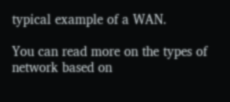typical example of a WAN.

You can read more on the types of network based on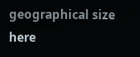geographical size here